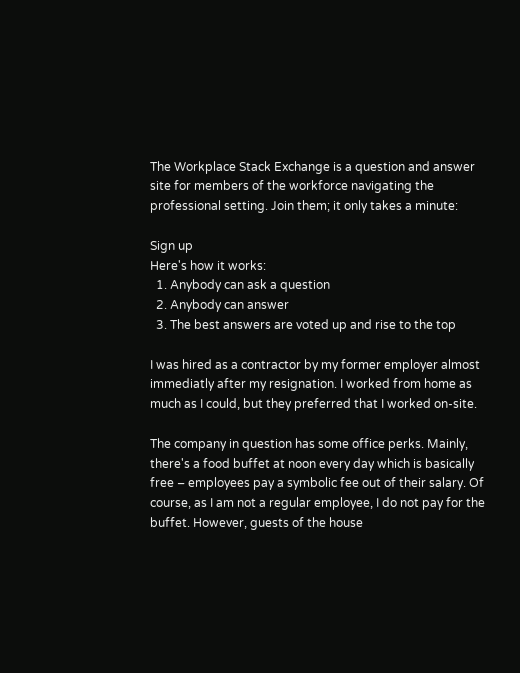The Workplace Stack Exchange is a question and answer site for members of the workforce navigating the professional setting. Join them; it only takes a minute:

Sign up
Here's how it works:
  1. Anybody can ask a question
  2. Anybody can answer
  3. The best answers are voted up and rise to the top

I was hired as a contractor by my former employer almost immediatly after my resignation. I worked from home as much as I could, but they preferred that I worked on-site.

The company in question has some office perks. Mainly, there's a food buffet at noon every day which is basically free – employees pay a symbolic fee out of their salary. Of course, as I am not a regular employee, I do not pay for the buffet. However, guests of the house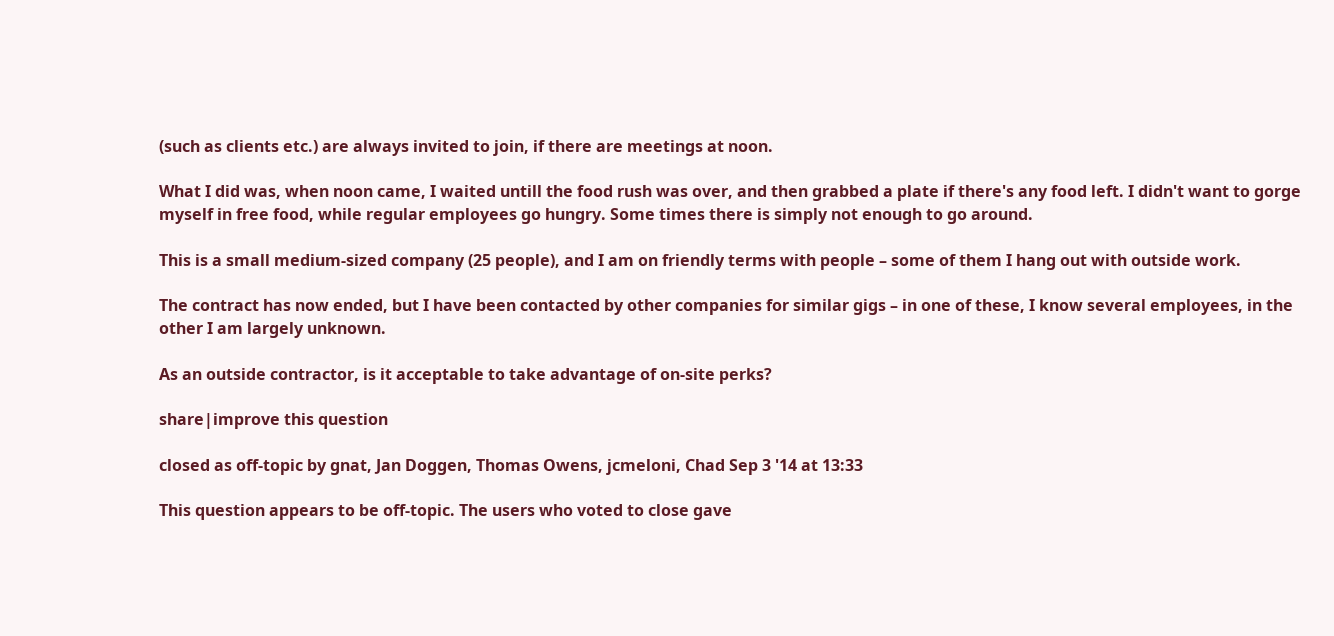(such as clients etc.) are always invited to join, if there are meetings at noon.

What I did was, when noon came, I waited untill the food rush was over, and then grabbed a plate if there's any food left. I didn't want to gorge myself in free food, while regular employees go hungry. Some times there is simply not enough to go around.

This is a small medium-sized company (25 people), and I am on friendly terms with people – some of them I hang out with outside work.

The contract has now ended, but I have been contacted by other companies for similar gigs – in one of these, I know several employees, in the other I am largely unknown.

As an outside contractor, is it acceptable to take advantage of on-site perks?

share|improve this question

closed as off-topic by gnat, Jan Doggen, Thomas Owens, jcmeloni, Chad Sep 3 '14 at 13:33

This question appears to be off-topic. The users who voted to close gave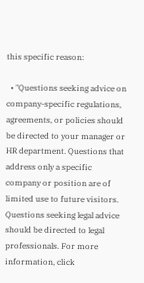this specific reason:

  • "Questions seeking advice on company-specific regulations, agreements, or policies should be directed to your manager or HR department. Questions that address only a specific company or position are of limited use to future visitors. Questions seeking legal advice should be directed to legal professionals. For more information, click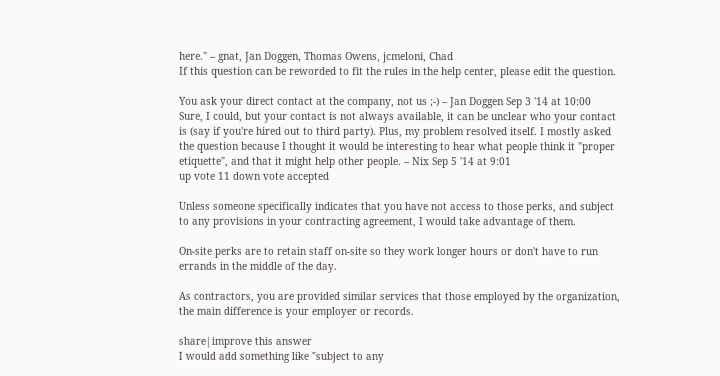here." – gnat, Jan Doggen, Thomas Owens, jcmeloni, Chad
If this question can be reworded to fit the rules in the help center, please edit the question.

You ask your direct contact at the company, not us ;-) – Jan Doggen Sep 3 '14 at 10:00
Sure, I could, but your contact is not always available, it can be unclear who your contact is (say if you're hired out to third party). Plus, my problem resolved itself. I mostly asked the question because I thought it would be interesting to hear what people think it "proper etiquette", and that it might help other people. – Nix Sep 5 '14 at 9:01
up vote 11 down vote accepted

Unless someone specifically indicates that you have not access to those perks, and subject to any provisions in your contracting agreement, I would take advantage of them.

On-site perks are to retain staff on-site so they work longer hours or don't have to run errands in the middle of the day.

As contractors, you are provided similar services that those employed by the organization, the main difference is your employer or records.

share|improve this answer
I would add something like "subject to any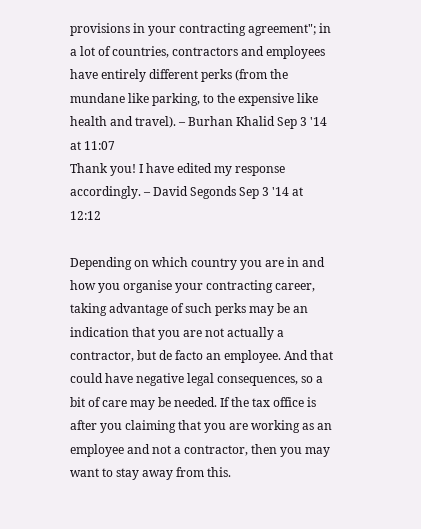provisions in your contracting agreement"; in a lot of countries, contractors and employees have entirely different perks (from the mundane like parking, to the expensive like health and travel). – Burhan Khalid Sep 3 '14 at 11:07
Thank you! I have edited my response accordingly. – David Segonds Sep 3 '14 at 12:12

Depending on which country you are in and how you organise your contracting career, taking advantage of such perks may be an indication that you are not actually a contractor, but de facto an employee. And that could have negative legal consequences, so a bit of care may be needed. If the tax office is after you claiming that you are working as an employee and not a contractor, then you may want to stay away from this.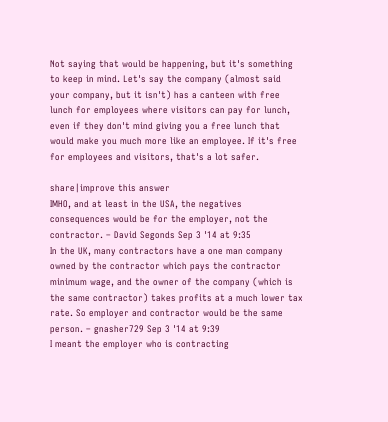Not saying that would be happening, but it's something to keep in mind. Let's say the company (almost said your company, but it isn't) has a canteen with free lunch for employees where visitors can pay for lunch, even if they don't mind giving you a free lunch that would make you much more like an employee. If it's free for employees and visitors, that's a lot safer.

share|improve this answer
IMHO, and at least in the USA, the negatives consequences would be for the employer, not the contractor. – David Segonds Sep 3 '14 at 9:35
In the UK, many contractors have a one man company owned by the contractor which pays the contractor minimum wage, and the owner of the company (which is the same contractor) takes profits at a much lower tax rate. So employer and contractor would be the same person. – gnasher729 Sep 3 '14 at 9:39
I meant the employer who is contracting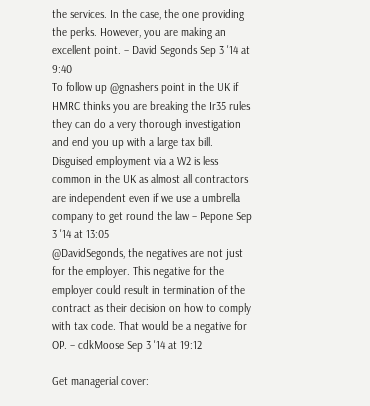the services. In the case, the one providing the perks. However, you are making an excellent point. – David Segonds Sep 3 '14 at 9:40
To follow up @gnashers point in the UK if HMRC thinks you are breaking the Ir35 rules they can do a very thorough investigation and end you up with a large tax bill. Disguised employment via a W2 is less common in the UK as almost all contractors are independent even if we use a umbrella company to get round the law – Pepone Sep 3 '14 at 13:05
@DavidSegonds, the negatives are not just for the employer. This negative for the employer could result in termination of the contract as their decision on how to comply with tax code. That would be a negative for OP. – cdkMoose Sep 3 '14 at 19:12

Get managerial cover: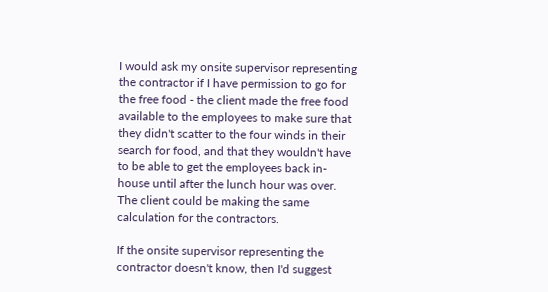I would ask my onsite supervisor representing the contractor if I have permission to go for the free food - the client made the free food available to the employees to make sure that they didn't scatter to the four winds in their search for food, and that they wouldn't have to be able to get the employees back in-house until after the lunch hour was over. The client could be making the same calculation for the contractors.

If the onsite supervisor representing the contractor doesn't know, then I'd suggest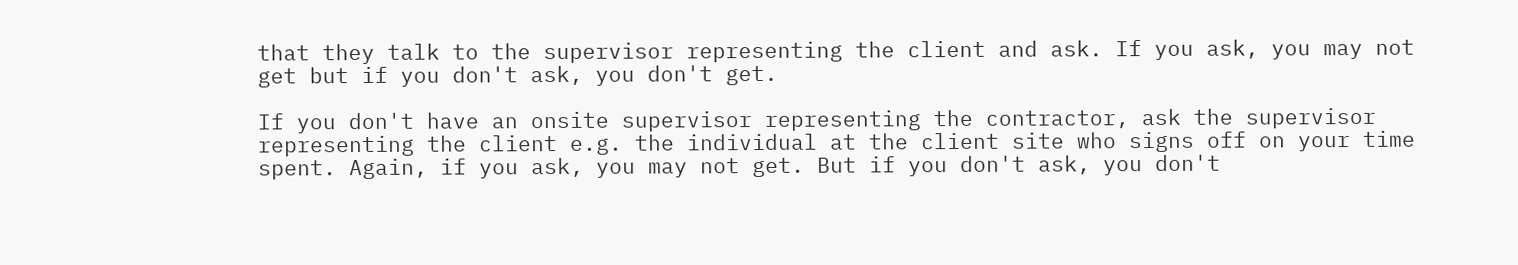that they talk to the supervisor representing the client and ask. If you ask, you may not get but if you don't ask, you don't get.

If you don't have an onsite supervisor representing the contractor, ask the supervisor representing the client e.g. the individual at the client site who signs off on your time spent. Again, if you ask, you may not get. But if you don't ask, you don't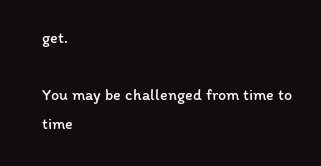get.

You may be challenged from time to time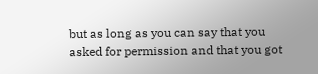but as long as you can say that you asked for permission and that you got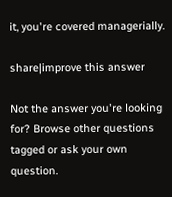it, you're covered managerially.

share|improve this answer

Not the answer you're looking for? Browse other questions tagged or ask your own question.